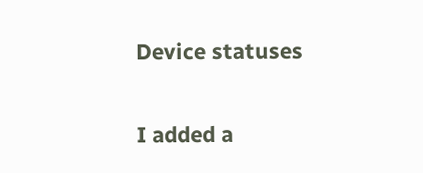Device statuses

I added a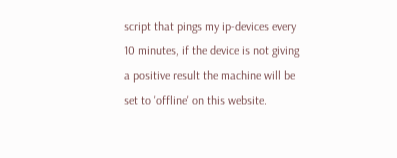script that pings my ip-devices every 10 minutes, if the device is not giving a positive result the machine will be set to 'offline' on this website.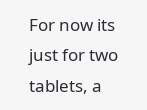For now its just for two tablets, a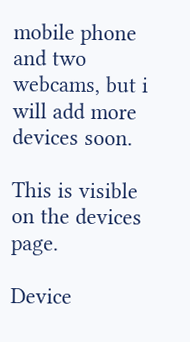mobile phone and two webcams, but i will add more devices soon.

This is visible on the devices page.

Device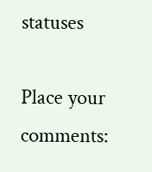statuses

Place your comments: